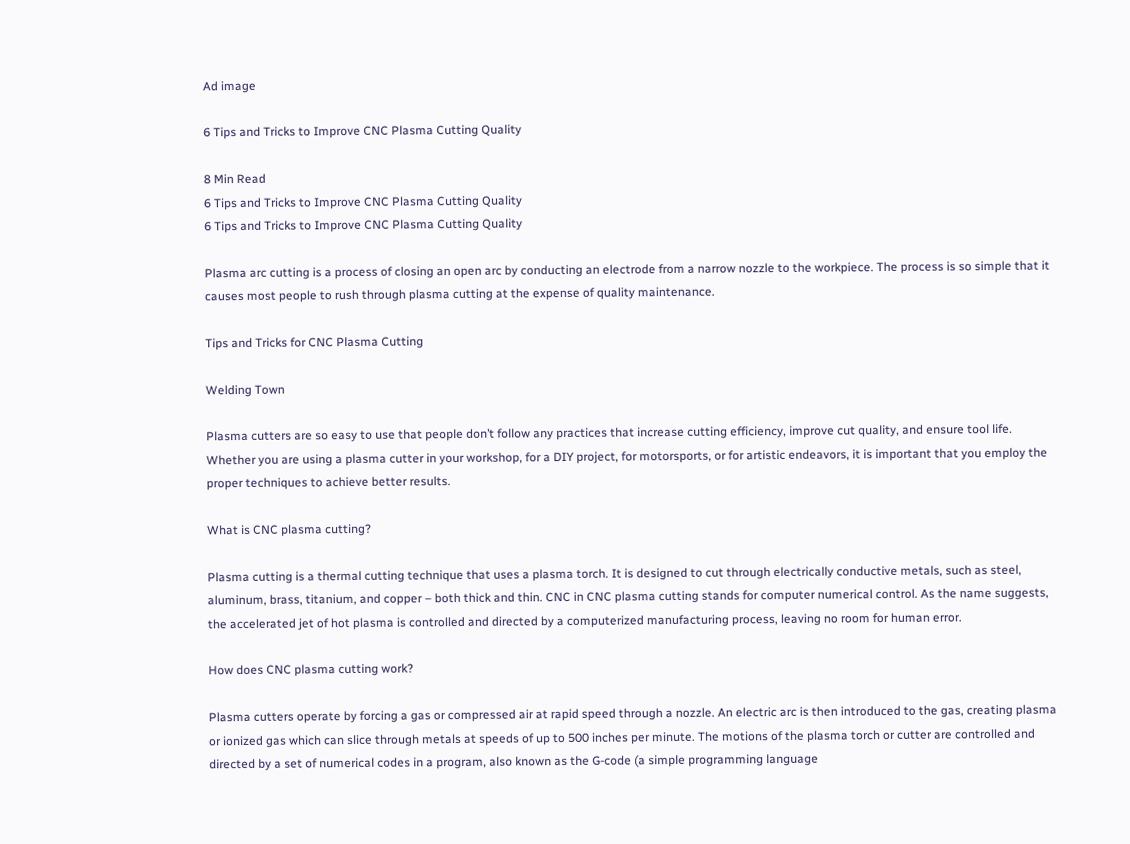Ad image

6 Tips and Tricks to Improve CNC Plasma Cutting Quality

8 Min Read
6 Tips and Tricks to Improve CNC Plasma Cutting Quality
6 Tips and Tricks to Improve CNC Plasma Cutting Quality

Plasma arc cutting is a process of closing an open arc by conducting an electrode from a narrow nozzle to the workpiece. The process is so simple that it causes most people to rush through plasma cutting at the expense of quality maintenance.

Tips and Tricks for CNC Plasma Cutting

Welding Town

Plasma cutters are so easy to use that people don’t follow any practices that increase cutting efficiency, improve cut quality, and ensure tool life. Whether you are using a plasma cutter in your workshop, for a DIY project, for motorsports, or for artistic endeavors, it is important that you employ the proper techniques to achieve better results.

What is CNC plasma cutting?

Plasma cutting is a thermal cutting technique that uses a plasma torch. It is designed to cut through electrically conductive metals, such as steel, aluminum, brass, titanium, and copper – both thick and thin. CNC in CNC plasma cutting stands for computer numerical control. As the name suggests, the accelerated jet of hot plasma is controlled and directed by a computerized manufacturing process, leaving no room for human error.

How does CNC plasma cutting work?

Plasma cutters operate by forcing a gas or compressed air at rapid speed through a nozzle. An electric arc is then introduced to the gas, creating plasma or ionized gas which can slice through metals at speeds of up to 500 inches per minute. The motions of the plasma torch or cutter are controlled and directed by a set of numerical codes in a program, also known as the G-code (a simple programming language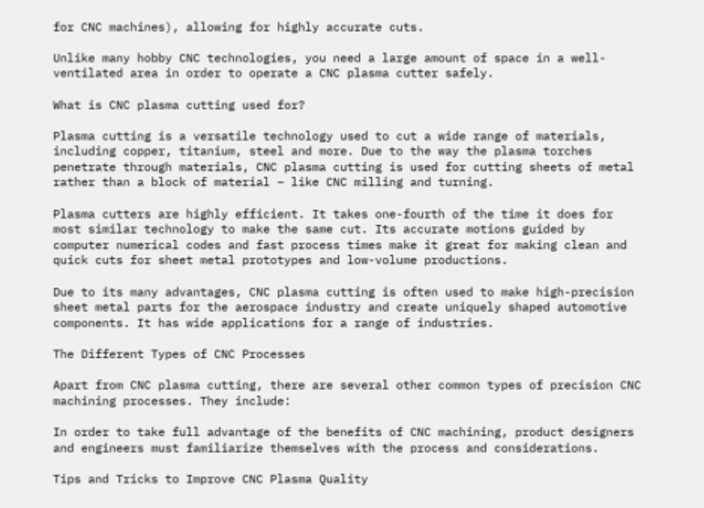for CNC machines), allowing for highly accurate cuts.

Unlike many hobby CNC technologies, you need a large amount of space in a well-ventilated area in order to operate a CNC plasma cutter safely.

What is CNC plasma cutting used for?

Plasma cutting is a versatile technology used to cut a wide range of materials, including copper, titanium, steel and more. Due to the way the plasma torches penetrate through materials, CNC plasma cutting is used for cutting sheets of metal rather than a block of material – like CNC milling and turning.

Plasma cutters are highly efficient. It takes one-fourth of the time it does for most similar technology to make the same cut. Its accurate motions guided by computer numerical codes and fast process times make it great for making clean and quick cuts for sheet metal prototypes and low-volume productions.

Due to its many advantages, CNC plasma cutting is often used to make high-precision sheet metal parts for the aerospace industry and create uniquely shaped automotive components. It has wide applications for a range of industries.

The Different Types of CNC Processes

Apart from CNC plasma cutting, there are several other common types of precision CNC machining processes. They include:

In order to take full advantage of the benefits of CNC machining, product designers and engineers must familiarize themselves with the process and considerations.

Tips and Tricks to Improve CNC Plasma Quality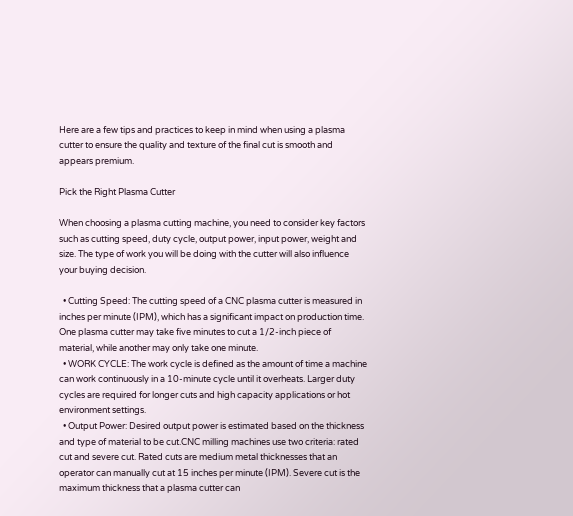Here are a few tips and practices to keep in mind when using a plasma cutter to ensure the quality and texture of the final cut is smooth and appears premium.

Pick the Right Plasma Cutter

When choosing a plasma cutting machine, you need to consider key factors such as cutting speed, duty cycle, output power, input power, weight and size. The type of work you will be doing with the cutter will also influence your buying decision.

  • Cutting Speed: The cutting speed of a CNC plasma cutter is measured in inches per minute (IPM), which has a significant impact on production time. One plasma cutter may take five minutes to cut a 1/2-inch piece of material, while another may only take one minute.
  • WORK CYCLE: The work cycle is defined as the amount of time a machine can work continuously in a 10-minute cycle until it overheats. Larger duty cycles are required for longer cuts and high capacity applications or hot environment settings.
  • Output Power: Desired output power is estimated based on the thickness and type of material to be cut.CNC milling machines use two criteria: rated cut and severe cut. Rated cuts are medium metal thicknesses that an operator can manually cut at 15 inches per minute (IPM). Severe cut is the maximum thickness that a plasma cutter can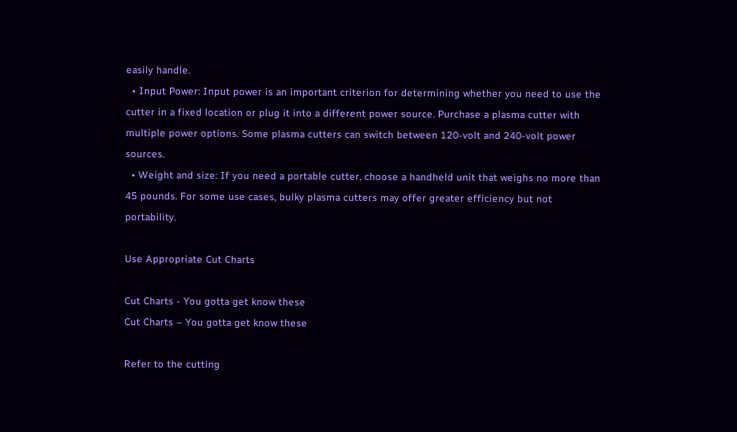easily handle.
  • Input Power: Input power is an important criterion for determining whether you need to use the cutter in a fixed location or plug it into a different power source. Purchase a plasma cutter with multiple power options. Some plasma cutters can switch between 120-volt and 240-volt power sources.
  • Weight and size: If you need a portable cutter, choose a handheld unit that weighs no more than 45 pounds. For some use cases, bulky plasma cutters may offer greater efficiency but not portability.

Use Appropriate Cut Charts

Cut Charts - You gotta get know these
Cut Charts – You gotta get know these

Refer to the cutting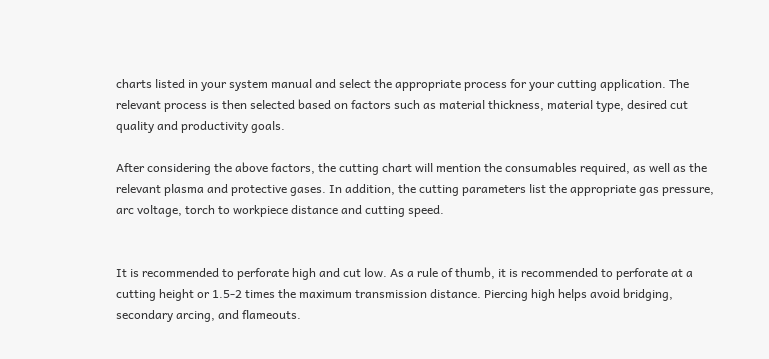charts listed in your system manual and select the appropriate process for your cutting application. The relevant process is then selected based on factors such as material thickness, material type, desired cut quality and productivity goals.

After considering the above factors, the cutting chart will mention the consumables required, as well as the relevant plasma and protective gases. In addition, the cutting parameters list the appropriate gas pressure, arc voltage, torch to workpiece distance and cutting speed.


It is recommended to perforate high and cut low. As a rule of thumb, it is recommended to perforate at a cutting height or 1.5-2 times the maximum transmission distance. Piercing high helps avoid bridging, secondary arcing, and flameouts.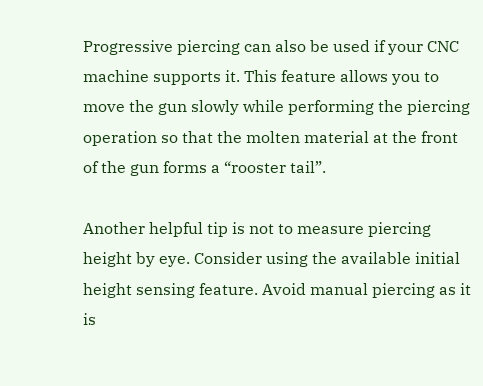Progressive piercing can also be used if your CNC machine supports it. This feature allows you to move the gun slowly while performing the piercing operation so that the molten material at the front of the gun forms a “rooster tail”.

Another helpful tip is not to measure piercing height by eye. Consider using the available initial height sensing feature. Avoid manual piercing as it is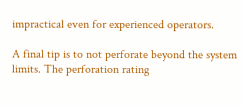impractical even for experienced operators.

A final tip is to not perforate beyond the system limits. The perforation rating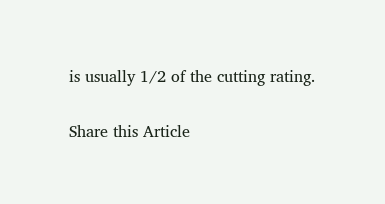is usually 1/2 of the cutting rating.

Share this Article